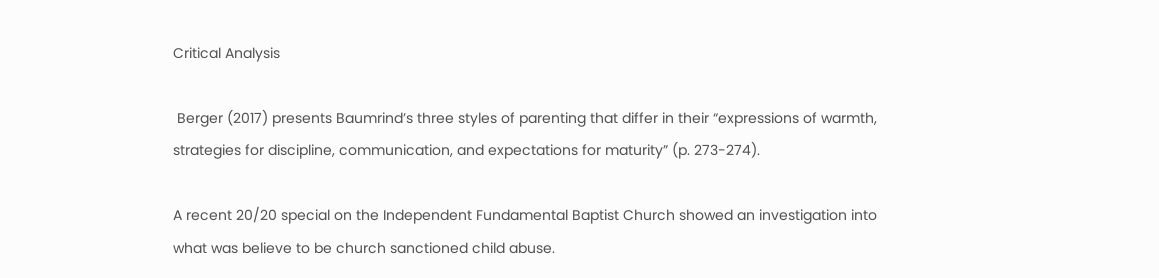Critical Analysis

 Berger (2017) presents Baumrind’s three styles of parenting that differ in their “expressions of warmth, strategies for discipline, communication, and expectations for maturity” (p. 273-274).

A recent 20/20 special on the Independent Fundamental Baptist Church showed an investigation into what was believe to be church sanctioned child abuse.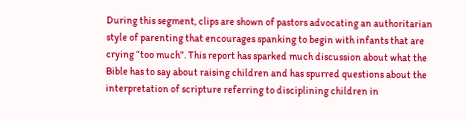During this segment, clips are shown of pastors advocating an authoritarian style of parenting that encourages spanking to begin with infants that are crying “too much”. This report has sparked much discussion about what the Bible has to say about raising children and has spurred questions about the interpretation of scripture referring to disciplining children in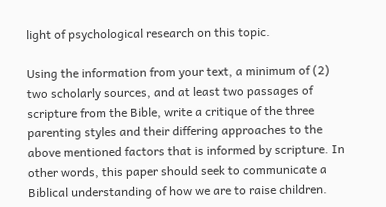light of psychological research on this topic.

Using the information from your text, a minimum of (2) two scholarly sources, and at least two passages of scripture from the Bible, write a critique of the three parenting styles and their differing approaches to the above mentioned factors that is informed by scripture. In other words, this paper should seek to communicate a Biblical understanding of how we are to raise children.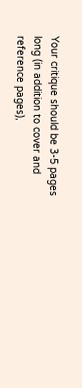Your critique should be 3-5 pages long (in addition to cover and reference pages),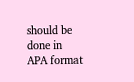should be done in APA format